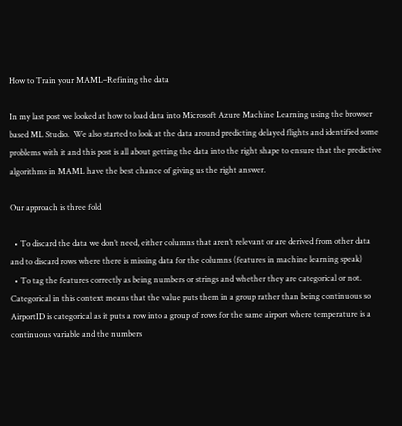How to Train your MAML–Refining the data

In my last post we looked at how to load data into Microsoft Azure Machine Learning using the browser based ML Studio.  We also started to look at the data around predicting delayed flights and identified some problems with it and this post is all about getting the data into the right shape to ensure that the predictive algorithms in MAML have the best chance of giving us the right answer.

Our approach is three fold

  • To discard the data we don’t need, either columns that aren’t relevant or are derived from other data and to discard rows where there is missing data for the columns (features in machine learning speak)
  • To tag the features correctly as being numbers or strings and whether they are categorical or not.  Categorical in this context means that the value puts them in a group rather than being continuous so AirportID is categorical as it puts a row into a group of rows for the same airport where temperature is a continuous variable and the numbers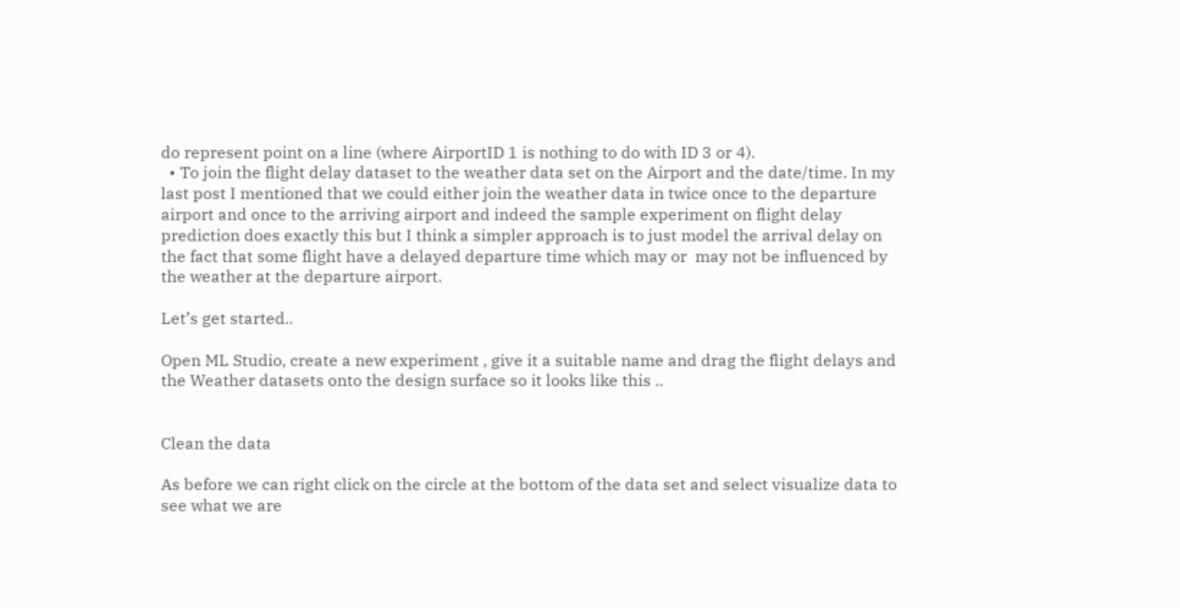do represent point on a line (where AirportID 1 is nothing to do with ID 3 or 4).
  • To join the flight delay dataset to the weather data set on the Airport and the date/time. In my last post I mentioned that we could either join the weather data in twice once to the departure airport and once to the arriving airport and indeed the sample experiment on flight delay prediction does exactly this but I think a simpler approach is to just model the arrival delay on the fact that some flight have a delayed departure time which may or  may not be influenced by the weather at the departure airport.

Let’s get started..

Open ML Studio, create a new experiment , give it a suitable name and drag the flight delays and the Weather datasets onto the design surface so it looks like this ..


Clean the data

As before we can right click on the circle at the bottom of the data set and select visualize data to see what we are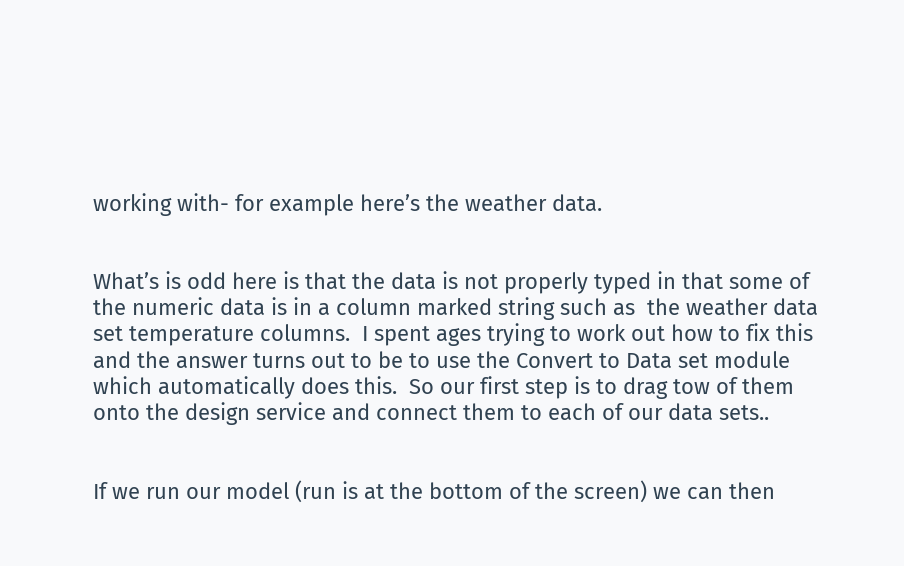working with- for example here’s the weather data.


What’s is odd here is that the data is not properly typed in that some of the numeric data is in a column marked string such as  the weather data set temperature columns.  I spent ages trying to work out how to fix this and the answer turns out to be to use the Convert to Data set module which automatically does this.  So our first step is to drag tow of them onto the design service and connect them to each of our data sets..


If we run our model (run is at the bottom of the screen) we can then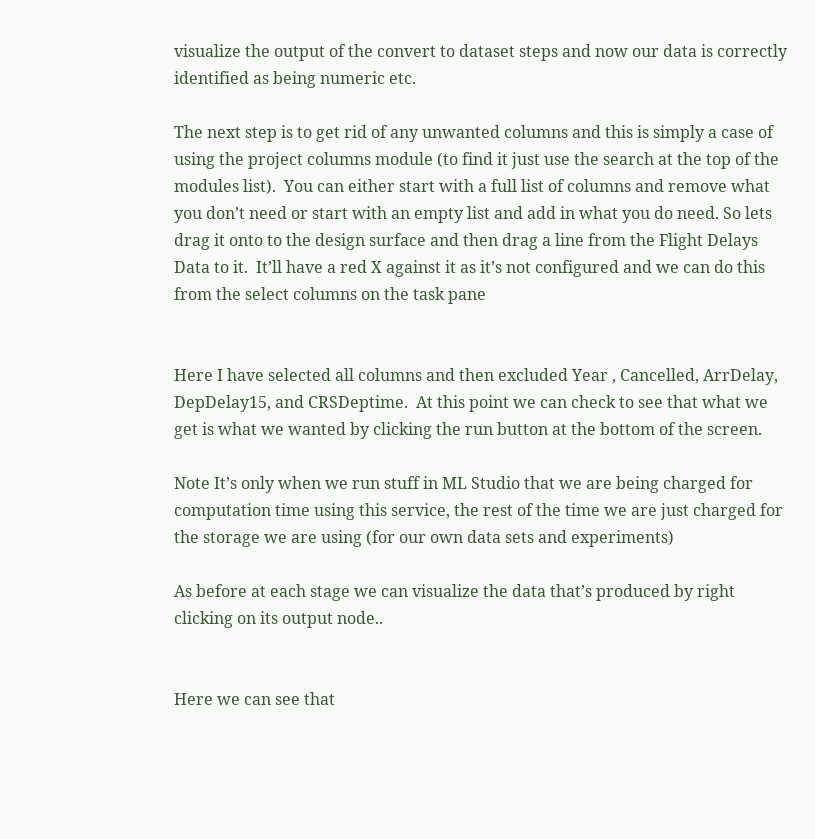visualize the output of the convert to dataset steps and now our data is correctly identified as being numeric etc.

The next step is to get rid of any unwanted columns and this is simply a case of using the project columns module (to find it just use the search at the top of the modules list).  You can either start with a full list of columns and remove what you don’t need or start with an empty list and add in what you do need. So lets drag it onto to the design surface and then drag a line from the Flight Delays Data to it.  It’ll have a red X against it as it’s not configured and we can do this from the select columns on the task pane


Here I have selected all columns and then excluded Year , Cancelled, ArrDelay, DepDelay15, and CRSDeptime.  At this point we can check to see that what we get is what we wanted by clicking the run button at the bottom of the screen.

Note It’s only when we run stuff in ML Studio that we are being charged for computation time using this service, the rest of the time we are just charged for the storage we are using (for our own data sets and experiments)

As before at each stage we can visualize the data that’s produced by right clicking on its output node..


Here we can see that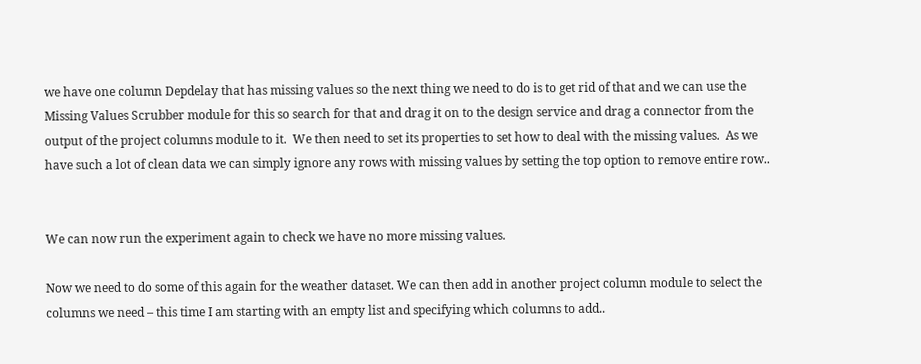we have one column Depdelay that has missing values so the next thing we need to do is to get rid of that and we can use the Missing Values Scrubber module for this so search for that and drag it on to the design service and drag a connector from the output of the project columns module to it.  We then need to set its properties to set how to deal with the missing values.  As we have such a lot of clean data we can simply ignore any rows with missing values by setting the top option to remove entire row..


We can now run the experiment again to check we have no more missing values.

Now we need to do some of this again for the weather dataset. We can then add in another project column module to select the columns we need – this time I am starting with an empty list and specifying which columns to add..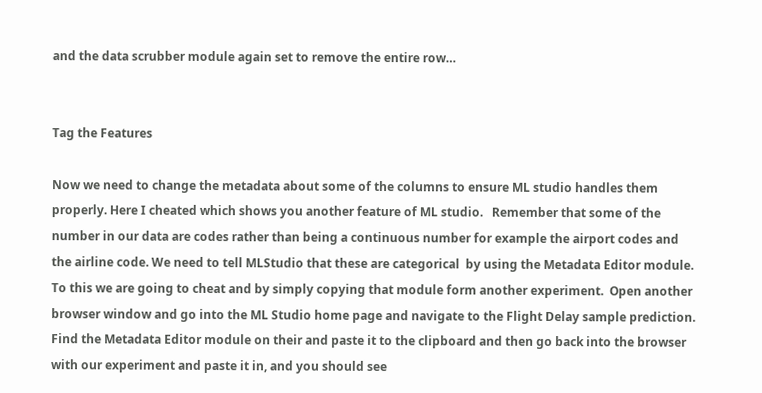and the data scrubber module again set to remove the entire row…


Tag the Features

Now we need to change the metadata about some of the columns to ensure ML studio handles them properly. Here I cheated which shows you another feature of ML studio.   Remember that some of the number in our data are codes rather than being a continuous number for example the airport codes and the airline code. We need to tell MLStudio that these are categorical  by using the Metadata Editor module. To this we are going to cheat and by simply copying that module form another experiment.  Open another browser window and go into the ML Studio home page and navigate to the Flight Delay sample prediction.  Find the Metadata Editor module on their and paste it to the clipboard and then go back into the browser with our experiment and paste it in, and you should see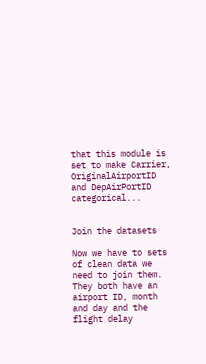that this module is set to make Carrier, OriginalAirportID and DepAirPortID categorical...


Join the datasets

Now we have to sets of clean data we need to join them.  They both have an airport ID, month and day and the flight delay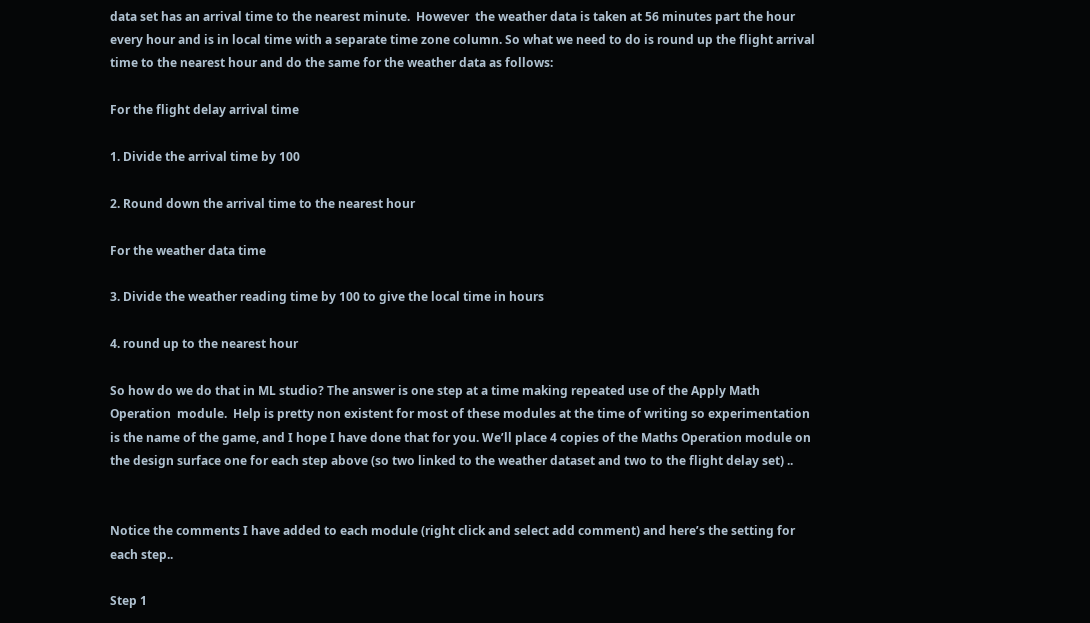data set has an arrival time to the nearest minute.  However  the weather data is taken at 56 minutes part the hour every hour and is in local time with a separate time zone column. So what we need to do is round up the flight arrival time to the nearest hour and do the same for the weather data as follows:

For the flight delay arrival time

1. Divide the arrival time by 100

2. Round down the arrival time to the nearest hour

For the weather data time

3. Divide the weather reading time by 100 to give the local time in hours

4. round up to the nearest hour

So how do we do that in ML studio? The answer is one step at a time making repeated use of the Apply Math Operation  module.  Help is pretty non existent for most of these modules at the time of writing so experimentation is the name of the game, and I hope I have done that for you. We’ll place 4 copies of the Maths Operation module on the design surface one for each step above (so two linked to the weather dataset and two to the flight delay set) ..


Notice the comments I have added to each module (right click and select add comment) and here’s the setting for each step..

Step 1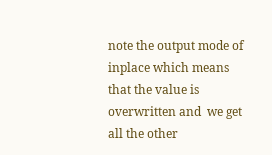note the output mode of inplace which means that the value is overwritten and  we get all the other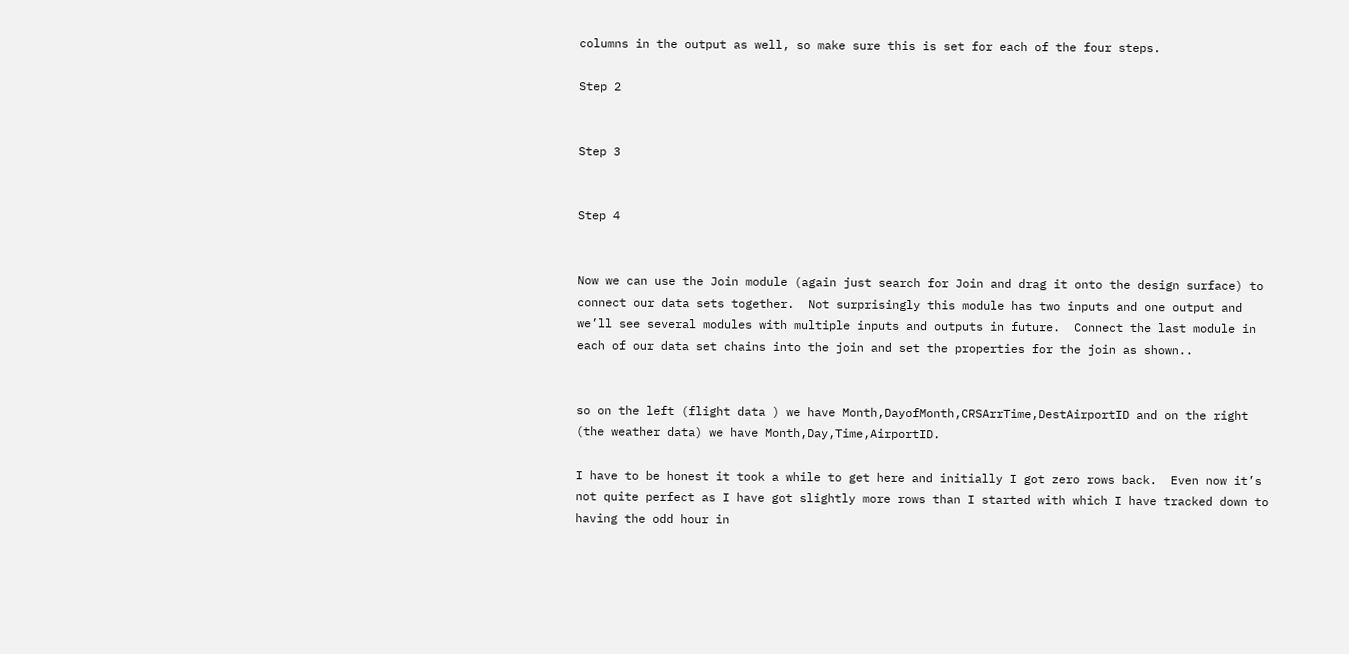columns in the output as well, so make sure this is set for each of the four steps.

Step 2


Step 3


Step 4


Now we can use the Join module (again just search for Join and drag it onto the design surface) to connect our data sets together.  Not surprisingly this module has two inputs and one output and we’ll see several modules with multiple inputs and outputs in future.  Connect the last module in each of our data set chains into the join and set the properties for the join as shown..


so on the left (flight data ) we have Month,DayofMonth,CRSArrTime,DestAirportID and on the right (the weather data) we have Month,Day,Time,AirportID.

I have to be honest it took a while to get here and initially I got zero rows back.  Even now it’s not quite perfect as I have got slightly more rows than I started with which I have tracked down to having the odd hour in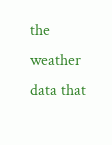the weather data that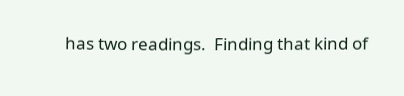has two readings.  Finding that kind of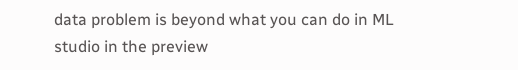data problem is beyond what you can do in ML studio in the preview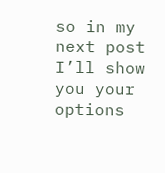so in my next post I’ll show you your options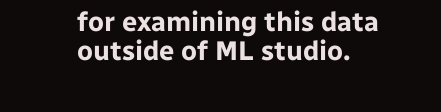for examining this data outside of ML studio.